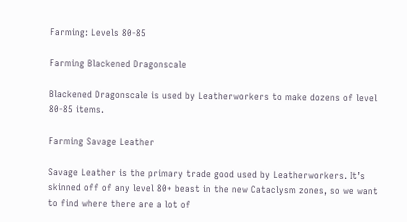Farming: Levels 80-85

Farming Blackened Dragonscale

Blackened Dragonscale is used by Leatherworkers to make dozens of level 80-85 items.

Farming Savage Leather

Savage Leather is the primary trade good used by Leatherworkers. It’s skinned off of any level 80+ beast in the new Cataclysm zones, so we want to find where there are a lot of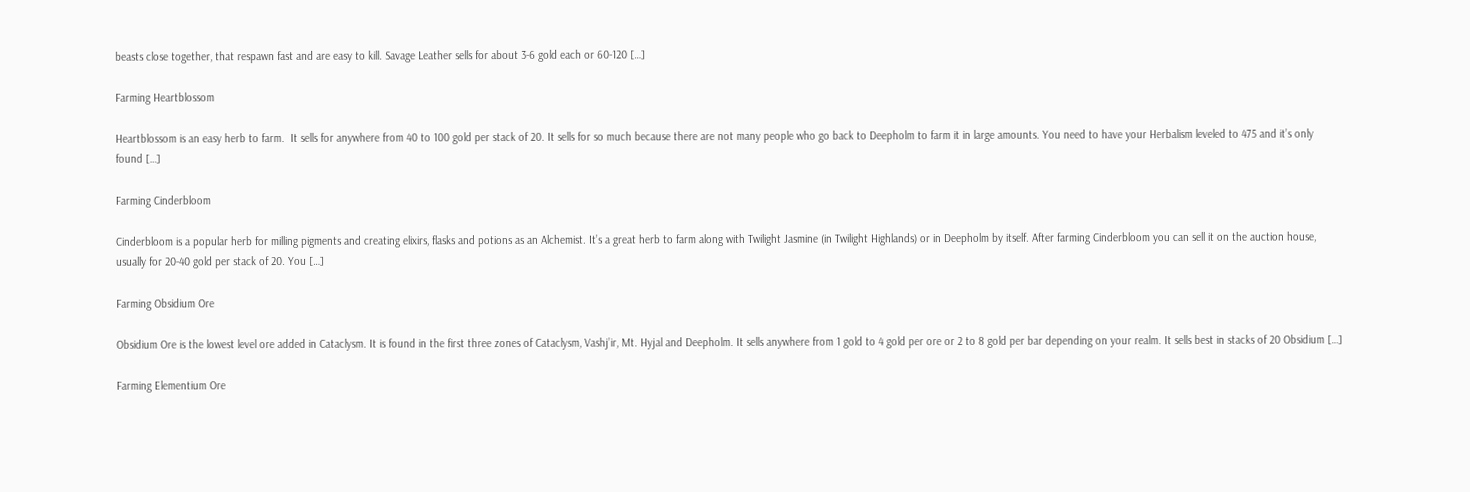beasts close together, that respawn fast and are easy to kill. Savage Leather sells for about 3-6 gold each or 60-120 […]

Farming Heartblossom

Heartblossom is an easy herb to farm.  It sells for anywhere from 40 to 100 gold per stack of 20. It sells for so much because there are not many people who go back to Deepholm to farm it in large amounts. You need to have your Herbalism leveled to 475 and it’s only found […]

Farming Cinderbloom

Cinderbloom is a popular herb for milling pigments and creating elixirs, flasks and potions as an Alchemist. It’s a great herb to farm along with Twilight Jasmine (in Twilight Highlands) or in Deepholm by itself. After farming Cinderbloom you can sell it on the auction house, usually for 20-40 gold per stack of 20. You […]

Farming Obsidium Ore

Obsidium Ore is the lowest level ore added in Cataclysm. It is found in the first three zones of Cataclysm, Vashj’ir, Mt. Hyjal and Deepholm. It sells anywhere from 1 gold to 4 gold per ore or 2 to 8 gold per bar depending on your realm. It sells best in stacks of 20 Obsidium […]

Farming Elementium Ore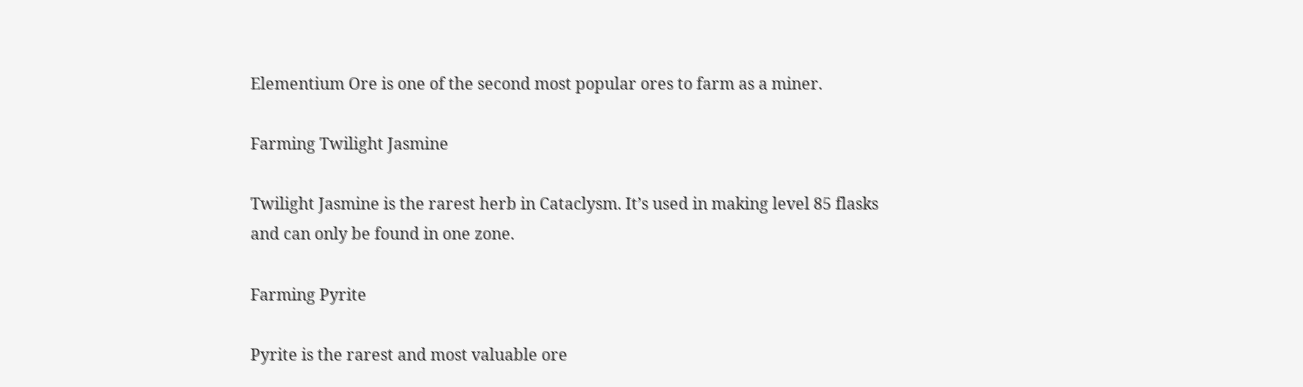Elementium Ore is one of the second most popular ores to farm as a miner.

Farming Twilight Jasmine

Twilight Jasmine is the rarest herb in Cataclysm. It’s used in making level 85 flasks and can only be found in one zone.

Farming Pyrite

Pyrite is the rarest and most valuable ore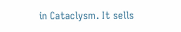in Cataclysm. It sells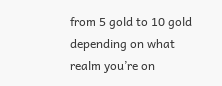from 5 gold to 10 gold depending on what realm you’re on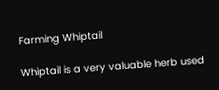Farming Whiptail

Whiptail is a very valuable herb used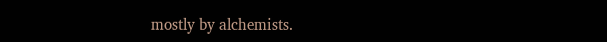mostly by alchemists.